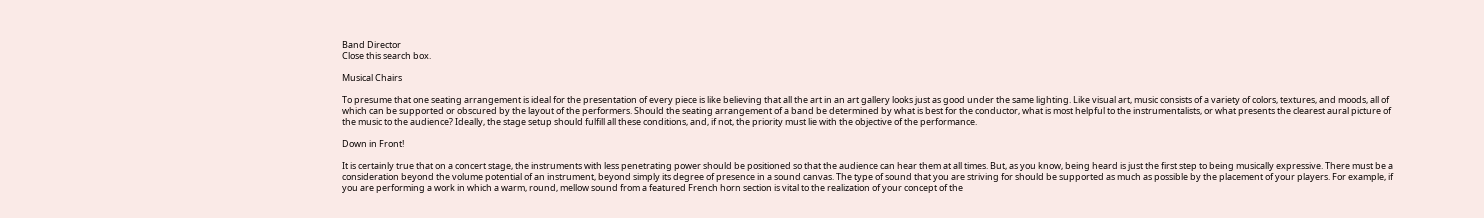Band Director
Close this search box.

Musical Chairs

To presume that one seating arrangement is ideal for the presentation of every piece is like believing that all the art in an art gallery looks just as good under the same lighting. Like visual art, music consists of a variety of colors, textures, and moods, all of which can be supported or obscured by the layout of the performers. Should the seating arrangement of a band be determined by what is best for the conductor, what is most helpful to the instrumentalists, or what presents the clearest aural picture of the music to the audience? Ideally, the stage setup should fulfill all these conditions, and, if not, the priority must lie with the objective of the performance.

Down in Front!

It is certainly true that on a concert stage, the instruments with less penetrating power should be positioned so that the audience can hear them at all times. But, as you know, being heard is just the first step to being musically expressive. There must be a consideration beyond the volume potential of an instrument, beyond simply its degree of presence in a sound canvas. The type of sound that you are striving for should be supported as much as possible by the placement of your players. For example, if you are performing a work in which a warm, round, mellow sound from a featured French horn section is vital to the realization of your concept of the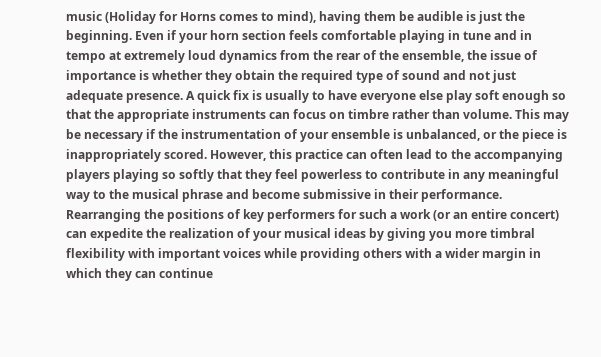music (Holiday for Horns comes to mind), having them be audible is just the beginning. Even if your horn section feels comfortable playing in tune and in tempo at extremely loud dynamics from the rear of the ensemble, the issue of importance is whether they obtain the required type of sound and not just adequate presence. A quick fix is usually to have everyone else play soft enough so that the appropriate instruments can focus on timbre rather than volume. This may be necessary if the instrumentation of your ensemble is unbalanced, or the piece is inappropriately scored. However, this practice can often lead to the accompanying players playing so softly that they feel powerless to contribute in any meaningful way to the musical phrase and become submissive in their performance. Rearranging the positions of key performers for such a work (or an entire concert) can expedite the realization of your musical ideas by giving you more timbral flexibility with important voices while providing others with a wider margin in which they can continue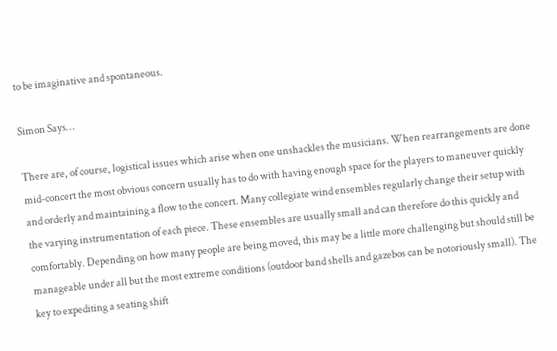to be imaginative and spontaneous.

Simon Says…

There are, of course, logistical issues which arise when one unshackles the musicians. When rearrangements are done mid-concert the most obvious concern usually has to do with having enough space for the players to maneuver quickly and orderly and maintaining a flow to the concert. Many collegiate wind ensembles regularly change their setup with the varying instrumentation of each piece. These ensembles are usually small and can therefore do this quickly and comfortably. Depending on how many people are being moved, this may be a little more challenging but should still be manageable under all but the most extreme conditions (outdoor band shells and gazebos can be notoriously small). The key to expediting a seating shift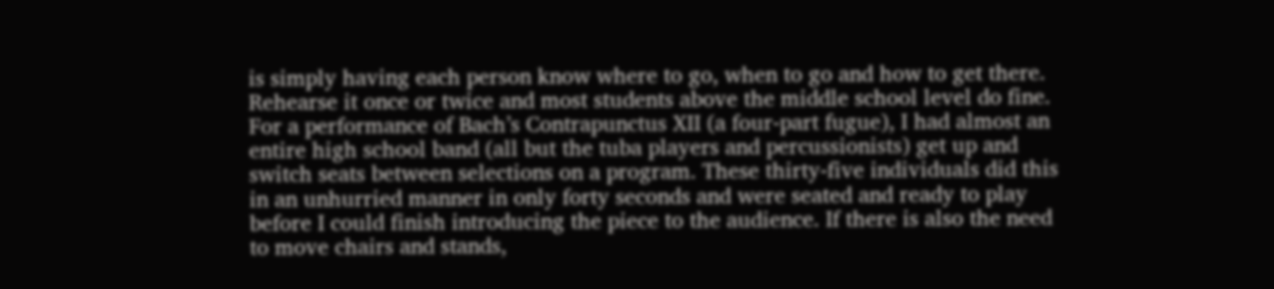is simply having each person know where to go, when to go and how to get there. Rehearse it once or twice and most students above the middle school level do fine. For a performance of Bach’s Contrapunctus XII (a four-part fugue), I had almost an entire high school band (all but the tuba players and percussionists) get up and switch seats between selections on a program. These thirty-five individuals did this in an unhurried manner in only forty seconds and were seated and ready to play before I could finish introducing the piece to the audience. If there is also the need to move chairs and stands,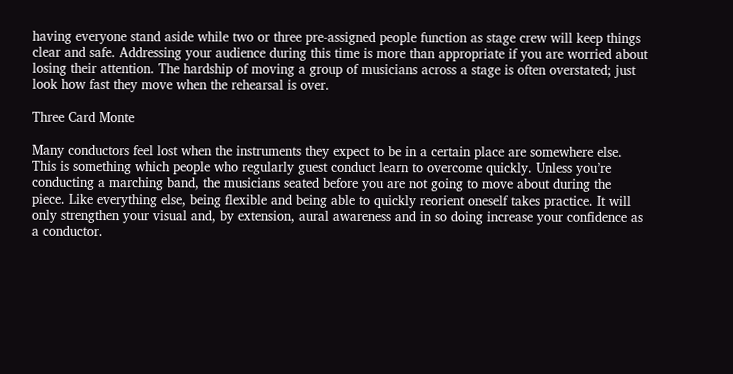having everyone stand aside while two or three pre-assigned people function as stage crew will keep things clear and safe. Addressing your audience during this time is more than appropriate if you are worried about losing their attention. The hardship of moving a group of musicians across a stage is often overstated; just look how fast they move when the rehearsal is over.

Three Card Monte

Many conductors feel lost when the instruments they expect to be in a certain place are somewhere else. This is something which people who regularly guest conduct learn to overcome quickly. Unless you’re conducting a marching band, the musicians seated before you are not going to move about during the piece. Like everything else, being flexible and being able to quickly reorient oneself takes practice. It will only strengthen your visual and, by extension, aural awareness and in so doing increase your confidence as a conductor.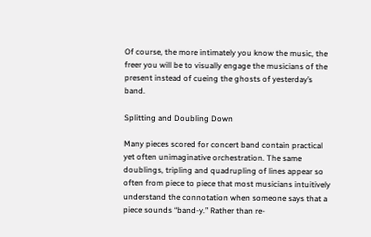Of course, the more intimately you know the music, the freer you will be to visually engage the musicians of the present instead of cueing the ghosts of yesterday’s band.

Splitting and Doubling Down

Many pieces scored for concert band contain practical yet often unimaginative orchestration. The same doublings, tripling and quadrupling of lines appear so often from piece to piece that most musicians intuitively understand the connotation when someone says that a piece sounds “band-y.” Rather than re-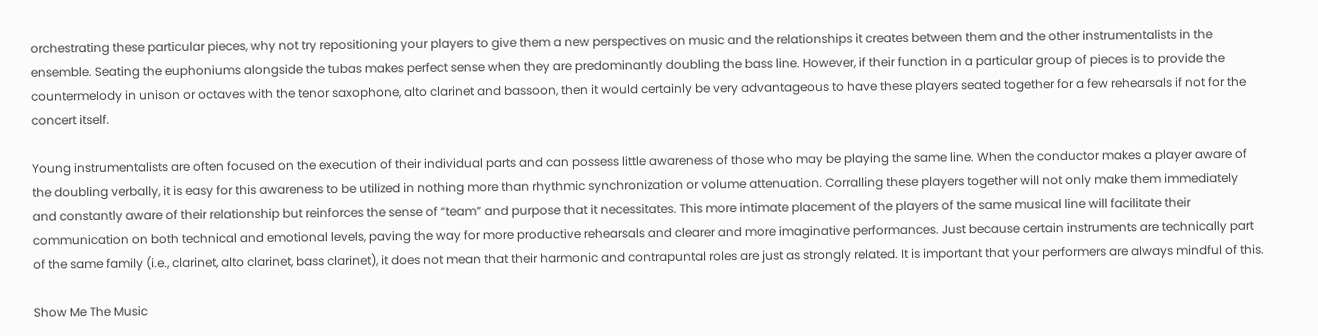orchestrating these particular pieces, why not try repositioning your players to give them a new perspectives on music and the relationships it creates between them and the other instrumentalists in the ensemble. Seating the euphoniums alongside the tubas makes perfect sense when they are predominantly doubling the bass line. However, if their function in a particular group of pieces is to provide the countermelody in unison or octaves with the tenor saxophone, alto clarinet and bassoon, then it would certainly be very advantageous to have these players seated together for a few rehearsals if not for the concert itself.

Young instrumentalists are often focused on the execution of their individual parts and can possess little awareness of those who may be playing the same line. When the conductor makes a player aware of the doubling verbally, it is easy for this awareness to be utilized in nothing more than rhythmic synchronization or volume attenuation. Corralling these players together will not only make them immediately and constantly aware of their relationship but reinforces the sense of “team” and purpose that it necessitates. This more intimate placement of the players of the same musical line will facilitate their communication on both technical and emotional levels, paving the way for more productive rehearsals and clearer and more imaginative performances. Just because certain instruments are technically part of the same family (i.e., clarinet, alto clarinet, bass clarinet), it does not mean that their harmonic and contrapuntal roles are just as strongly related. It is important that your performers are always mindful of this.

Show Me The Music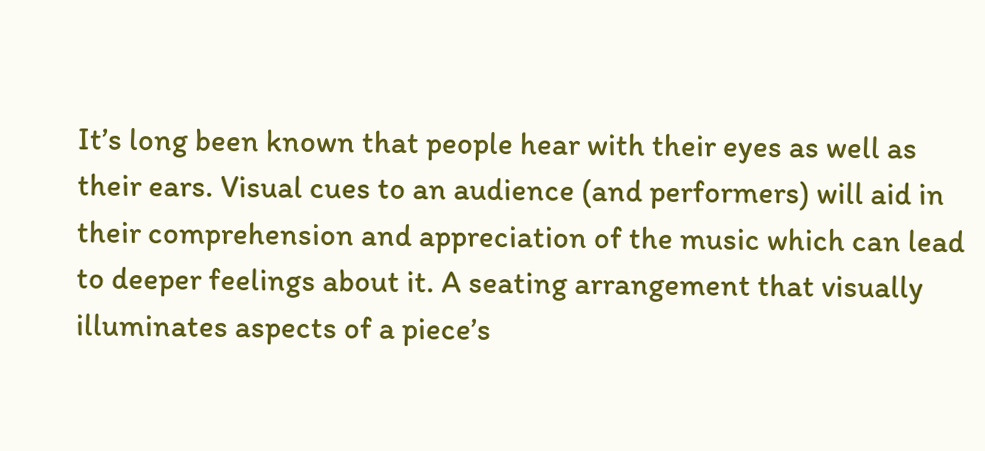It’s long been known that people hear with their eyes as well as their ears. Visual cues to an audience (and performers) will aid in their comprehension and appreciation of the music which can lead to deeper feelings about it. A seating arrangement that visually illuminates aspects of a piece’s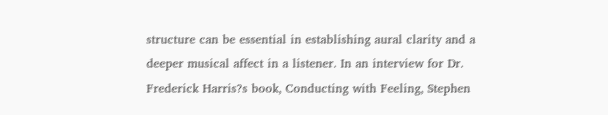structure can be essential in establishing aural clarity and a deeper musical affect in a listener. In an interview for Dr. Frederick Harris?s book, Conducting with Feeling, Stephen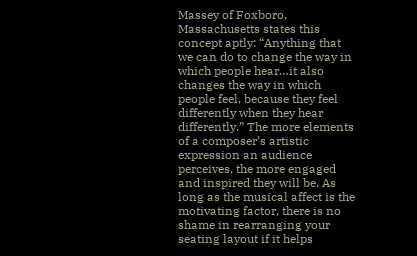Massey of Foxboro, Massachusetts states this concept aptly: “Anything that we can do to change the way in which people hear…it also changes the way in which people feel, because they feel differently when they hear differently.” The more elements of a composer’s artistic expression an audience perceives, the more engaged and inspired they will be. As long as the musical affect is the motivating factor, there is no shame in rearranging your seating layout if it helps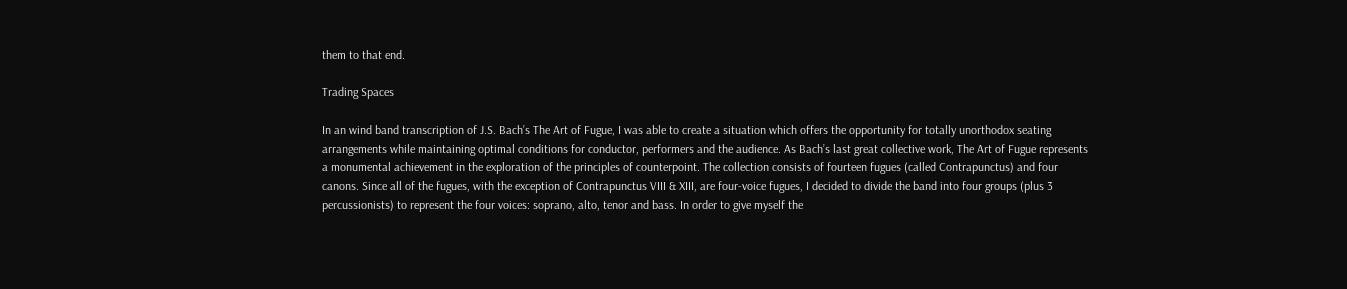them to that end.

Trading Spaces

In an wind band transcription of J.S. Bach’s The Art of Fugue, I was able to create a situation which offers the opportunity for totally unorthodox seating arrangements while maintaining optimal conditions for conductor, performers and the audience. As Bach’s last great collective work, The Art of Fugue represents a monumental achievement in the exploration of the principles of counterpoint. The collection consists of fourteen fugues (called Contrapunctus) and four canons. Since all of the fugues, with the exception of Contrapunctus VIII & XIII, are four-voice fugues, I decided to divide the band into four groups (plus 3 percussionists) to represent the four voices: soprano, alto, tenor and bass. In order to give myself the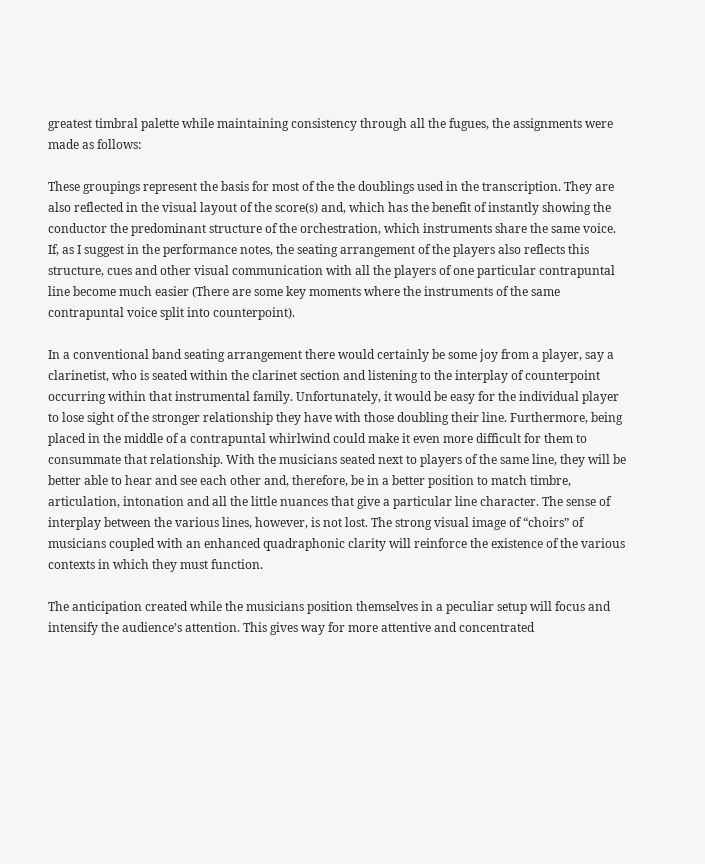greatest timbral palette while maintaining consistency through all the fugues, the assignments were made as follows:

These groupings represent the basis for most of the the doublings used in the transcription. They are also reflected in the visual layout of the score(s) and, which has the benefit of instantly showing the conductor the predominant structure of the orchestration, which instruments share the same voice. If, as I suggest in the performance notes, the seating arrangement of the players also reflects this structure, cues and other visual communication with all the players of one particular contrapuntal line become much easier (There are some key moments where the instruments of the same contrapuntal voice split into counterpoint).

In a conventional band seating arrangement there would certainly be some joy from a player, say a clarinetist, who is seated within the clarinet section and listening to the interplay of counterpoint occurring within that instrumental family. Unfortunately, it would be easy for the individual player to lose sight of the stronger relationship they have with those doubling their line. Furthermore, being placed in the middle of a contrapuntal whirlwind could make it even more difficult for them to consummate that relationship. With the musicians seated next to players of the same line, they will be better able to hear and see each other and, therefore, be in a better position to match timbre, articulation, intonation and all the little nuances that give a particular line character. The sense of interplay between the various lines, however, is not lost. The strong visual image of “choirs” of musicians coupled with an enhanced quadraphonic clarity will reinforce the existence of the various contexts in which they must function.

The anticipation created while the musicians position themselves in a peculiar setup will focus and intensify the audience’s attention. This gives way for more attentive and concentrated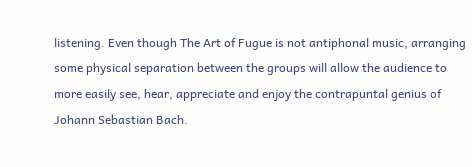listening. Even though The Art of Fugue is not antiphonal music, arranging some physical separation between the groups will allow the audience to more easily see, hear, appreciate and enjoy the contrapuntal genius of Johann Sebastian Bach.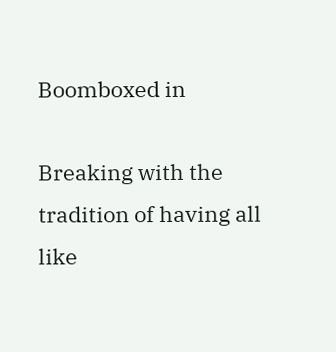Boomboxed in

Breaking with the tradition of having all like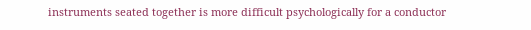instruments seated together is more difficult psychologically for a conductor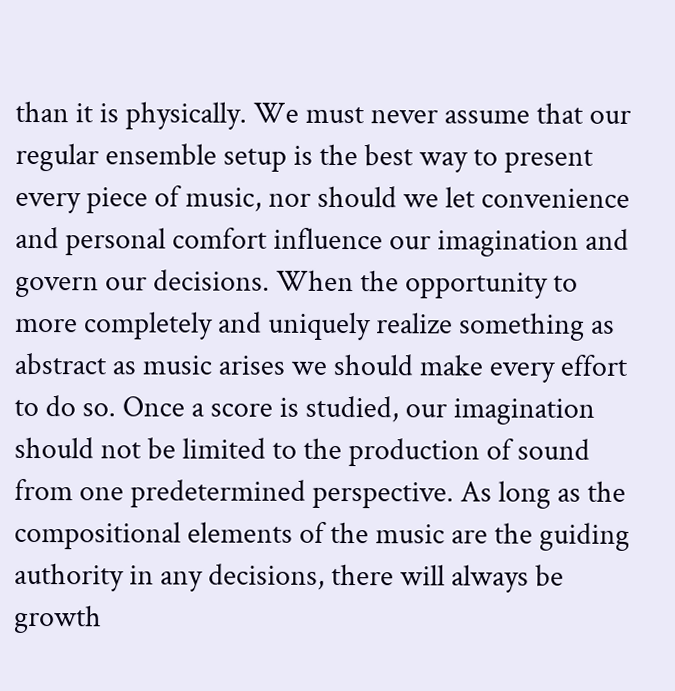than it is physically. We must never assume that our regular ensemble setup is the best way to present every piece of music, nor should we let convenience and personal comfort influence our imagination and govern our decisions. When the opportunity to more completely and uniquely realize something as abstract as music arises we should make every effort to do so. Once a score is studied, our imagination should not be limited to the production of sound from one predetermined perspective. As long as the compositional elements of the music are the guiding authority in any decisions, there will always be growth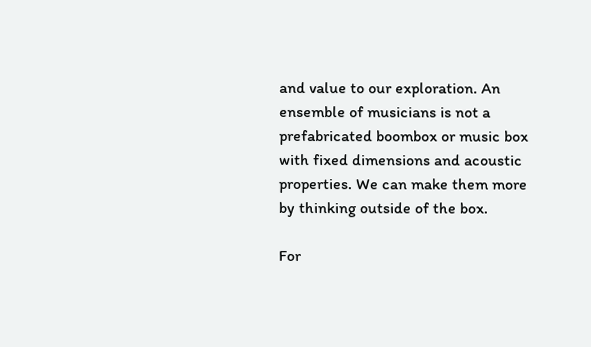and value to our exploration. An ensemble of musicians is not a prefabricated boombox or music box with fixed dimensions and acoustic properties. We can make them more by thinking outside of the box.

For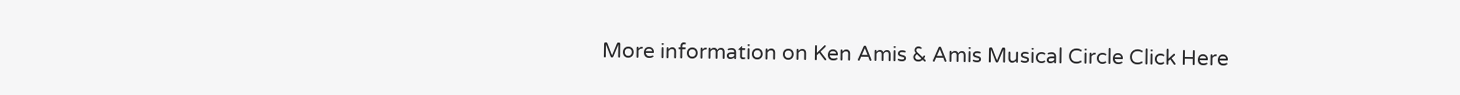More information on Ken Amis & Amis Musical Circle Click Here